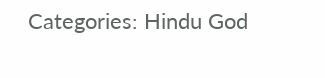Categories: Hindu God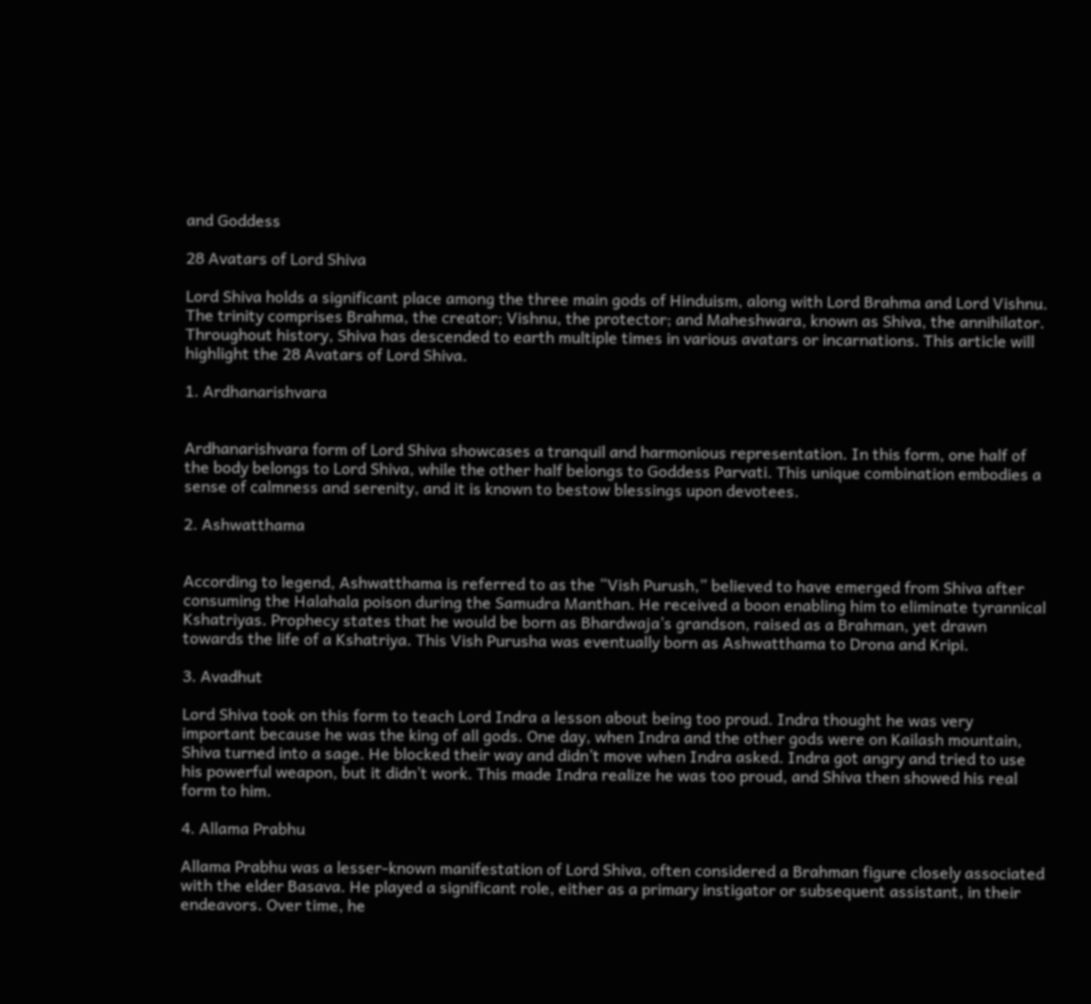and Goddess

28 Avatars of Lord Shiva

Lord Shiva holds a significant place among the three main gods of Hinduism, along with Lord Brahma and Lord Vishnu. The trinity comprises Brahma, the creator; Vishnu, the protector; and Maheshwara, known as Shiva, the annihilator. Throughout history, Shiva has descended to earth multiple times in various avatars or incarnations. This article will highlight the 28 Avatars of Lord Shiva.

1. Ardhanarishvara


Ardhanarishvara form of Lord Shiva showcases a tranquil and harmonious representation. In this form, one half of the body belongs to Lord Shiva, while the other half belongs to Goddess Parvati. This unique combination embodies a sense of calmness and serenity, and it is known to bestow blessings upon devotees.

2. Ashwatthama


According to legend, Ashwatthama is referred to as the “Vish Purush,” believed to have emerged from Shiva after consuming the Halahala poison during the Samudra Manthan. He received a boon enabling him to eliminate tyrannical Kshatriyas. Prophecy states that he would be born as Bhardwaja’s grandson, raised as a Brahman, yet drawn towards the life of a Kshatriya. This Vish Purusha was eventually born as Ashwatthama to Drona and Kripi.

3. Avadhut

Lord Shiva took on this form to teach Lord Indra a lesson about being too proud. Indra thought he was very important because he was the king of all gods. One day, when Indra and the other gods were on Kailash mountain, Shiva turned into a sage. He blocked their way and didn’t move when Indra asked. Indra got angry and tried to use his powerful weapon, but it didn’t work. This made Indra realize he was too proud, and Shiva then showed his real form to him.

4. Allama Prabhu

Allama Prabhu was a lesser-known manifestation of Lord Shiva, often considered a Brahman figure closely associated with the elder Basava. He played a significant role, either as a primary instigator or subsequent assistant, in their endeavors. Over time, he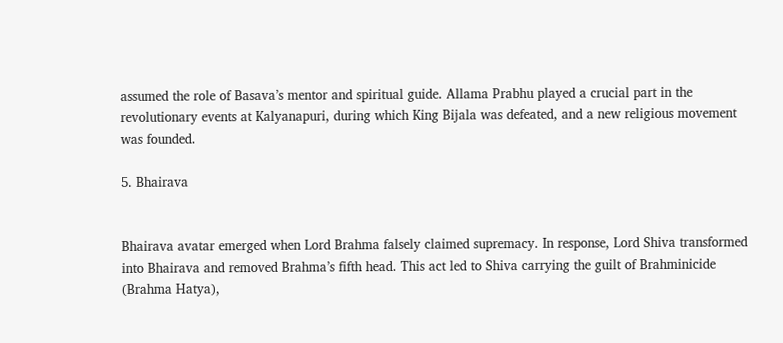assumed the role of Basava’s mentor and spiritual guide. Allama Prabhu played a crucial part in the revolutionary events at Kalyanapuri, during which King Bijala was defeated, and a new religious movement was founded.

5. Bhairava


Bhairava avatar emerged when Lord Brahma falsely claimed supremacy. In response, Lord Shiva transformed into Bhairava and removed Brahma’s fifth head. This act led to Shiva carrying the guilt of Brahminicide (Brahma Hatya),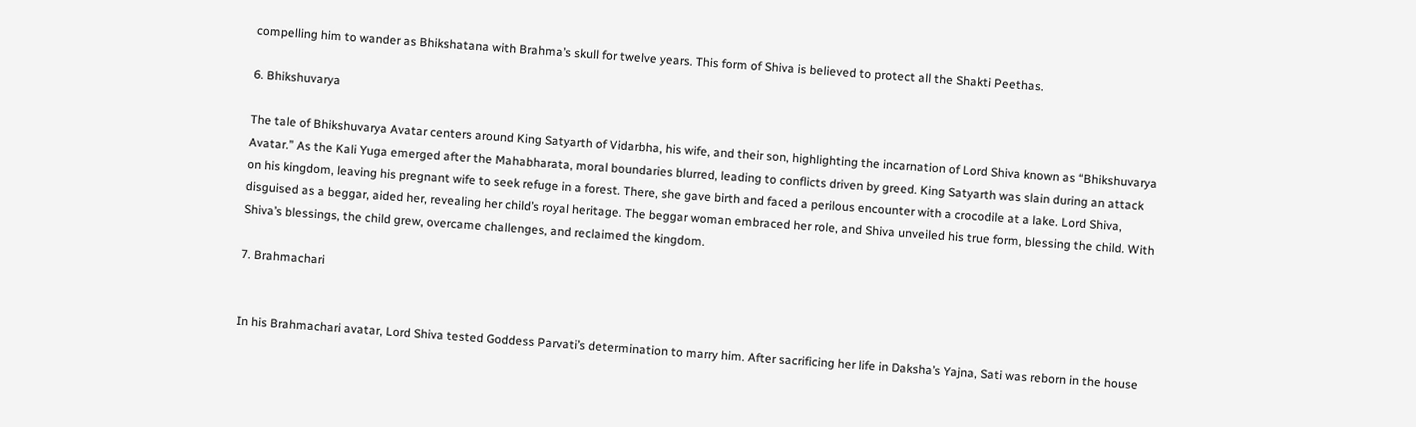compelling him to wander as Bhikshatana with Brahma’s skull for twelve years. This form of Shiva is believed to protect all the Shakti Peethas.

6. Bhikshuvarya

The tale of Bhikshuvarya Avatar centers around King Satyarth of Vidarbha, his wife, and their son, highlighting the incarnation of Lord Shiva known as “Bhikshuvarya Avatar.” As the Kali Yuga emerged after the Mahabharata, moral boundaries blurred, leading to conflicts driven by greed. King Satyarth was slain during an attack on his kingdom, leaving his pregnant wife to seek refuge in a forest. There, she gave birth and faced a perilous encounter with a crocodile at a lake. Lord Shiva, disguised as a beggar, aided her, revealing her child’s royal heritage. The beggar woman embraced her role, and Shiva unveiled his true form, blessing the child. With Shiva’s blessings, the child grew, overcame challenges, and reclaimed the kingdom.

7. Brahmachari


In his Brahmachari avatar, Lord Shiva tested Goddess Parvati’s determination to marry him. After sacrificing her life in Daksha’s Yajna, Sati was reborn in the house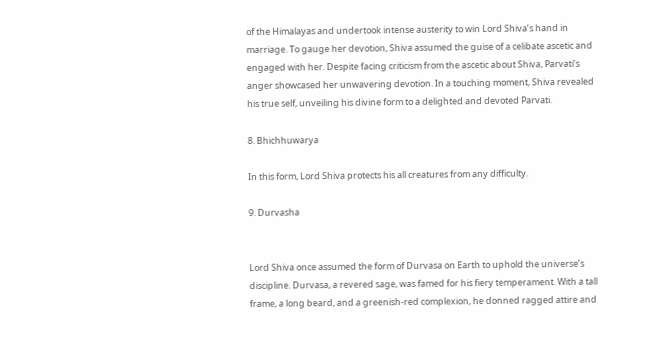of the Himalayas and undertook intense austerity to win Lord Shiva’s hand in marriage. To gauge her devotion, Shiva assumed the guise of a celibate ascetic and engaged with her. Despite facing criticism from the ascetic about Shiva, Parvati’s anger showcased her unwavering devotion. In a touching moment, Shiva revealed his true self, unveiling his divine form to a delighted and devoted Parvati.

8. Bhichhuwarya

In this form, Lord Shiva protects his all creatures from any difficulty.

9. Durvasha


Lord Shiva once assumed the form of Durvasa on Earth to uphold the universe’s discipline. Durvasa, a revered sage, was famed for his fiery temperament. With a tall frame, a long beard, and a greenish-red complexion, he donned ragged attire and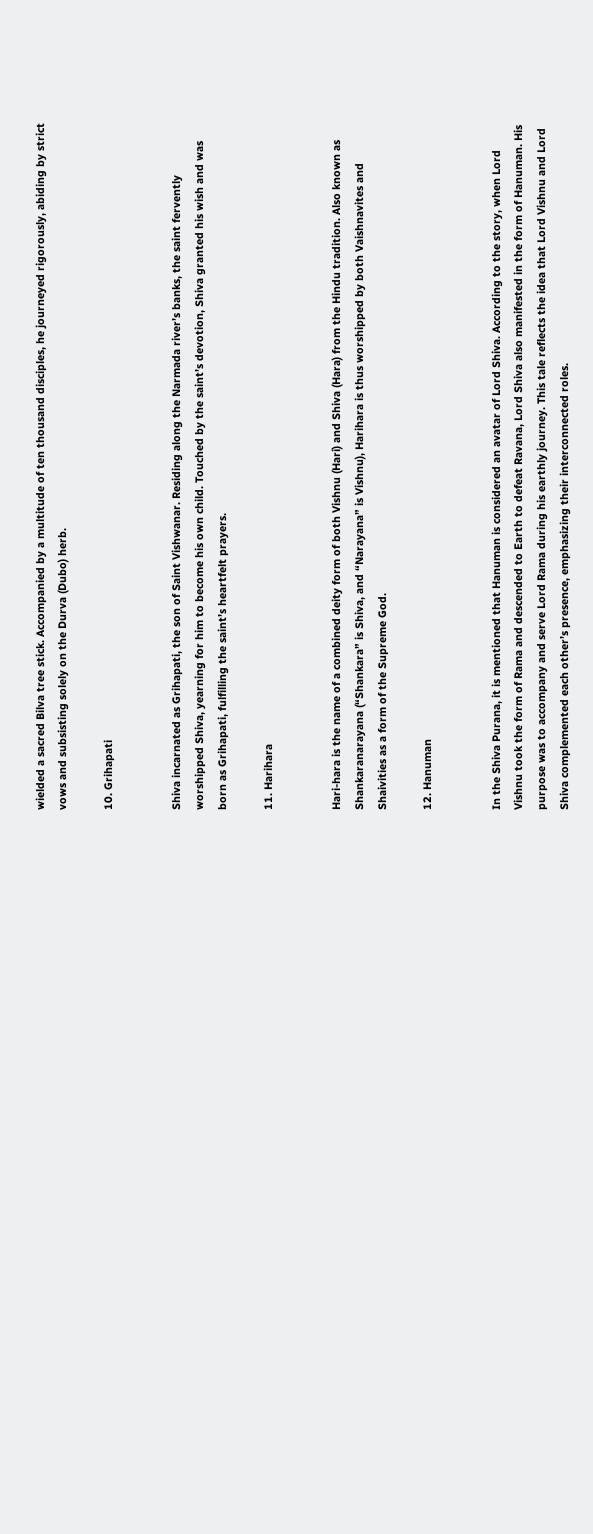wielded a sacred Bilva tree stick. Accompanied by a multitude of ten thousand disciples, he journeyed rigorously, abiding by strict vows and subsisting solely on the Durva (Dubo) herb.

10. Grihapati


Shiva incarnated as Grihapati, the son of Saint Vishwanar. Residing along the Narmada river’s banks, the saint fervently worshipped Shiva, yearning for him to become his own child. Touched by the saint’s devotion, Shiva granted his wish and was born as Grihapati, fulfilling the saint’s heartfelt prayers.

11. Harihara


Hari-hara is the name of a combined deity form of both Vishnu (Hari) and Shiva (Hara) from the Hindu tradition. Also known as Shankaranarayana (“Shankara” is Shiva, and “Narayana” is Vishnu), Harihara is thus worshipped by both Vaishnavites and Shaivities as a form of the Supreme God.

12. Hanuman


In the Shiva Purana, it is mentioned that Hanuman is considered an avatar of Lord Shiva. According to the story, when Lord Vishnu took the form of Rama and descended to Earth to defeat Ravana, Lord Shiva also manifested in the form of Hanuman. His purpose was to accompany and serve Lord Rama during his earthly journey. This tale reflects the idea that Lord Vishnu and Lord Shiva complemented each other’s presence, emphasizing their interconnected roles.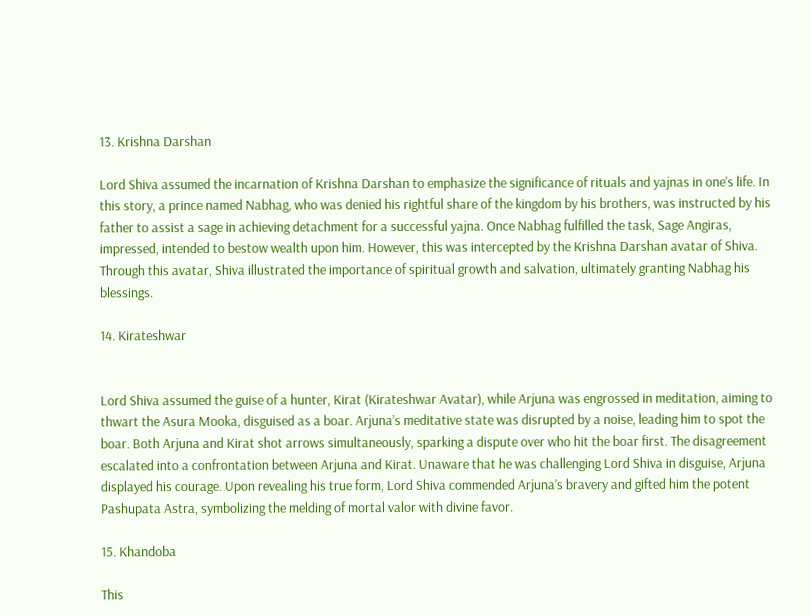13. Krishna Darshan

Lord Shiva assumed the incarnation of Krishna Darshan to emphasize the significance of rituals and yajnas in one’s life. In this story, a prince named Nabhag, who was denied his rightful share of the kingdom by his brothers, was instructed by his father to assist a sage in achieving detachment for a successful yajna. Once Nabhag fulfilled the task, Sage Angiras, impressed, intended to bestow wealth upon him. However, this was intercepted by the Krishna Darshan avatar of Shiva. Through this avatar, Shiva illustrated the importance of spiritual growth and salvation, ultimately granting Nabhag his blessings.

14. Kirateshwar


Lord Shiva assumed the guise of a hunter, Kirat (Kirateshwar Avatar), while Arjuna was engrossed in meditation, aiming to thwart the Asura Mooka, disguised as a boar. Arjuna’s meditative state was disrupted by a noise, leading him to spot the boar. Both Arjuna and Kirat shot arrows simultaneously, sparking a dispute over who hit the boar first. The disagreement escalated into a confrontation between Arjuna and Kirat. Unaware that he was challenging Lord Shiva in disguise, Arjuna displayed his courage. Upon revealing his true form, Lord Shiva commended Arjuna’s bravery and gifted him the potent Pashupata Astra, symbolizing the melding of mortal valor with divine favor.

15. Khandoba

This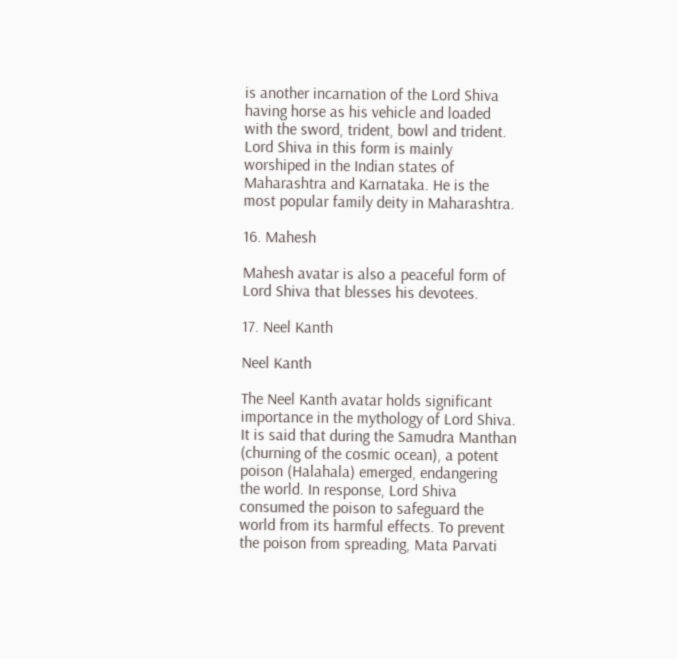is another incarnation of the Lord Shiva having horse as his vehicle and loaded with the sword, trident, bowl and trident. Lord Shiva in this form is mainly worshiped in the Indian states of Maharashtra and Karnataka. He is the most popular family deity in Maharashtra.

16. Mahesh

Mahesh avatar is also a peaceful form of Lord Shiva that blesses his devotees.

17. Neel Kanth

Neel Kanth

The Neel Kanth avatar holds significant importance in the mythology of Lord Shiva. It is said that during the Samudra Manthan (churning of the cosmic ocean), a potent poison (Halahala) emerged, endangering the world. In response, Lord Shiva consumed the poison to safeguard the world from its harmful effects. To prevent the poison from spreading, Mata Parvati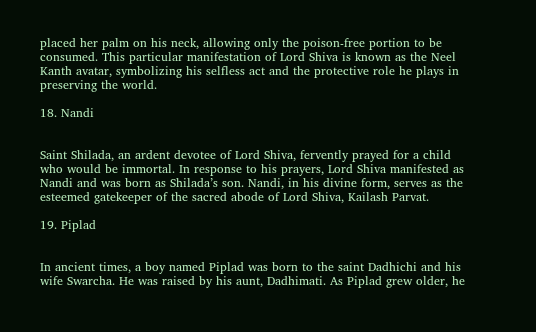placed her palm on his neck, allowing only the poison-free portion to be consumed. This particular manifestation of Lord Shiva is known as the Neel Kanth avatar, symbolizing his selfless act and the protective role he plays in preserving the world.

18. Nandi


Saint Shilada, an ardent devotee of Lord Shiva, fervently prayed for a child who would be immortal. In response to his prayers, Lord Shiva manifested as Nandi and was born as Shilada’s son. Nandi, in his divine form, serves as the esteemed gatekeeper of the sacred abode of Lord Shiva, Kailash Parvat.

19. Piplad


In ancient times, a boy named Piplad was born to the saint Dadhichi and his wife Swarcha. He was raised by his aunt, Dadhimati. As Piplad grew older, he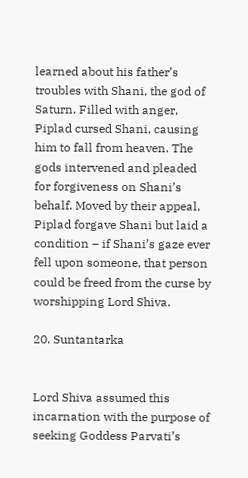learned about his father’s troubles with Shani, the god of Saturn. Filled with anger, Piplad cursed Shani, causing him to fall from heaven. The gods intervened and pleaded for forgiveness on Shani’s behalf. Moved by their appeal, Piplad forgave Shani but laid a condition – if Shani’s gaze ever fell upon someone, that person could be freed from the curse by worshipping Lord Shiva.

20. Suntantarka


Lord Shiva assumed this incarnation with the purpose of seeking Goddess Parvati’s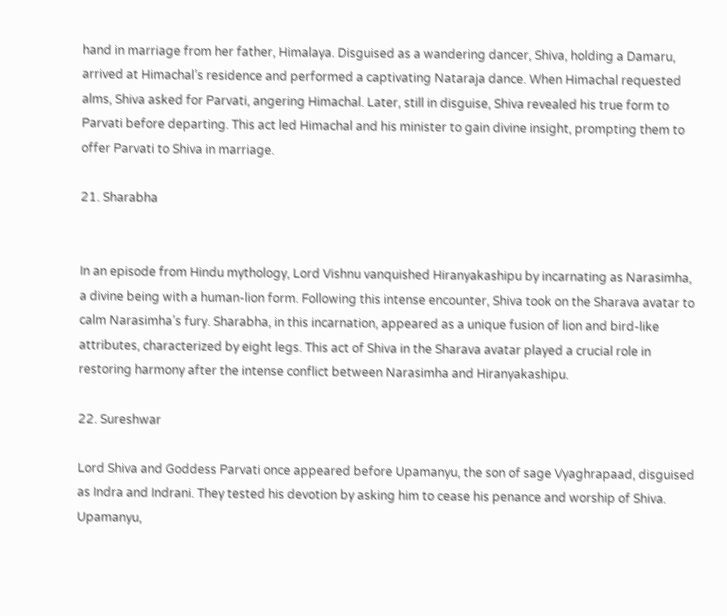hand in marriage from her father, Himalaya. Disguised as a wandering dancer, Shiva, holding a Damaru, arrived at Himachal’s residence and performed a captivating Nataraja dance. When Himachal requested alms, Shiva asked for Parvati, angering Himachal. Later, still in disguise, Shiva revealed his true form to Parvati before departing. This act led Himachal and his minister to gain divine insight, prompting them to offer Parvati to Shiva in marriage.

21. Sharabha


In an episode from Hindu mythology, Lord Vishnu vanquished Hiranyakashipu by incarnating as Narasimha, a divine being with a human-lion form. Following this intense encounter, Shiva took on the Sharava avatar to calm Narasimha’s fury. Sharabha, in this incarnation, appeared as a unique fusion of lion and bird-like attributes, characterized by eight legs. This act of Shiva in the Sharava avatar played a crucial role in restoring harmony after the intense conflict between Narasimha and Hiranyakashipu.

22. Sureshwar

Lord Shiva and Goddess Parvati once appeared before Upamanyu, the son of sage Vyaghrapaad, disguised as Indra and Indrani. They tested his devotion by asking him to cease his penance and worship of Shiva. Upamanyu,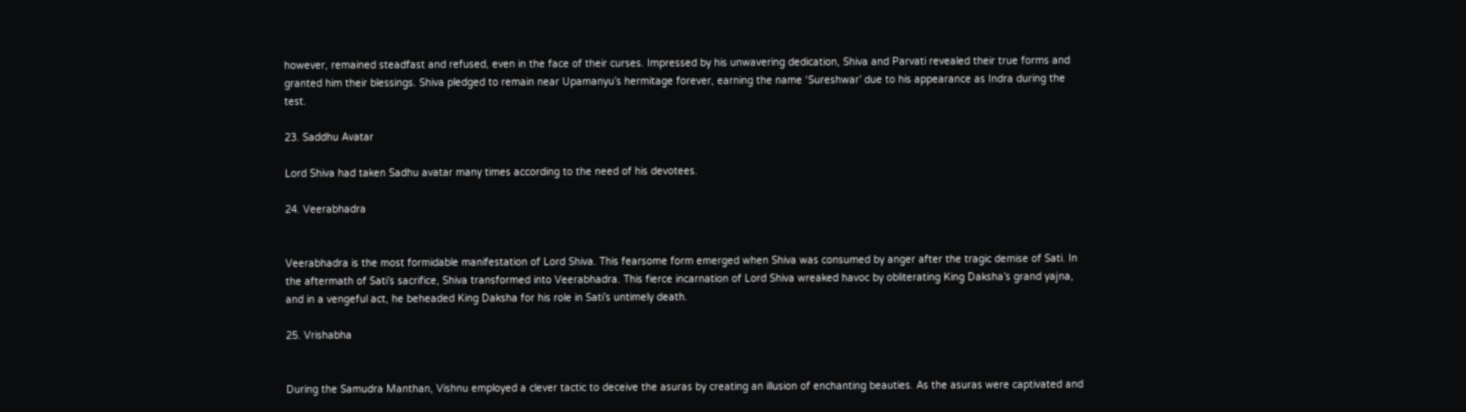however, remained steadfast and refused, even in the face of their curses. Impressed by his unwavering dedication, Shiva and Parvati revealed their true forms and granted him their blessings. Shiva pledged to remain near Upamanyu’s hermitage forever, earning the name ‘Sureshwar’ due to his appearance as Indra during the test.

23. Saddhu Avatar

Lord Shiva had taken Sadhu avatar many times according to the need of his devotees.

24. Veerabhadra


Veerabhadra is the most formidable manifestation of Lord Shiva. This fearsome form emerged when Shiva was consumed by anger after the tragic demise of Sati. In the aftermath of Sati’s sacrifice, Shiva transformed into Veerabhadra. This fierce incarnation of Lord Shiva wreaked havoc by obliterating King Daksha’s grand yajna, and in a vengeful act, he beheaded King Daksha for his role in Sati’s untimely death.

25. Vrishabha


During the Samudra Manthan, Vishnu employed a clever tactic to deceive the asuras by creating an illusion of enchanting beauties. As the asuras were captivated and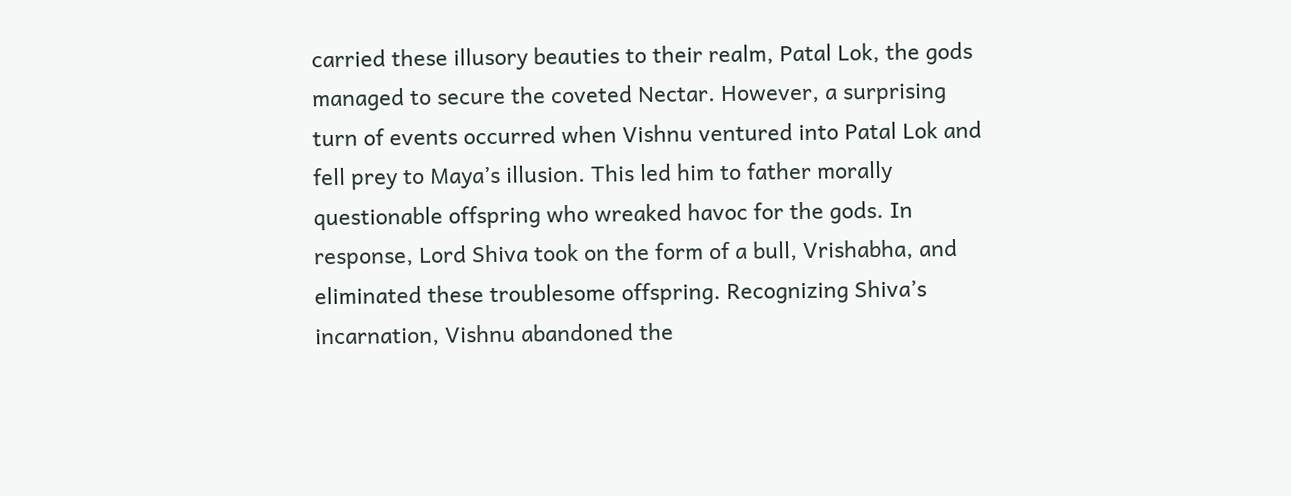carried these illusory beauties to their realm, Patal Lok, the gods managed to secure the coveted Nectar. However, a surprising turn of events occurred when Vishnu ventured into Patal Lok and fell prey to Maya’s illusion. This led him to father morally questionable offspring who wreaked havoc for the gods. In response, Lord Shiva took on the form of a bull, Vrishabha, and eliminated these troublesome offspring. Recognizing Shiva’s incarnation, Vishnu abandoned the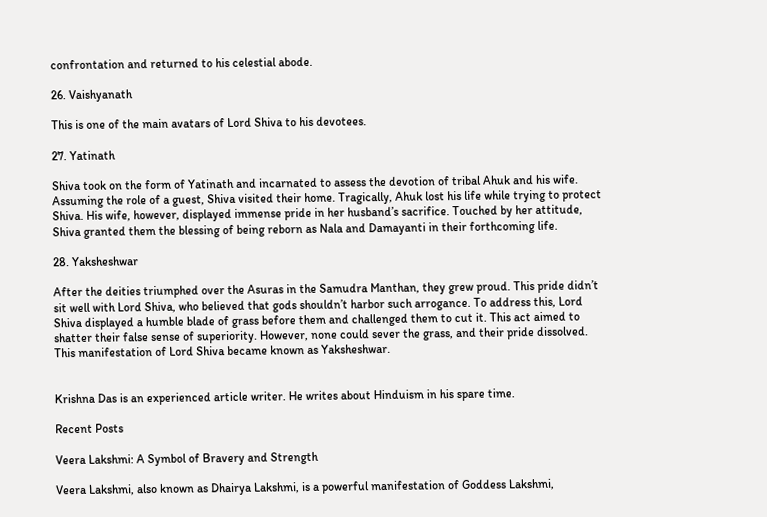confrontation and returned to his celestial abode.

26. Vaishyanath

This is one of the main avatars of Lord Shiva to his devotees.

27. Yatinath

Shiva took on the form of Yatinath and incarnated to assess the devotion of tribal Ahuk and his wife. Assuming the role of a guest, Shiva visited their home. Tragically, Ahuk lost his life while trying to protect Shiva. His wife, however, displayed immense pride in her husband’s sacrifice. Touched by her attitude, Shiva granted them the blessing of being reborn as Nala and Damayanti in their forthcoming life.

28. Yaksheshwar

After the deities triumphed over the Asuras in the Samudra Manthan, they grew proud. This pride didn’t sit well with Lord Shiva, who believed that gods shouldn’t harbor such arrogance. To address this, Lord Shiva displayed a humble blade of grass before them and challenged them to cut it. This act aimed to shatter their false sense of superiority. However, none could sever the grass, and their pride dissolved. This manifestation of Lord Shiva became known as Yaksheshwar.


Krishna Das is an experienced article writer. He writes about Hinduism in his spare time.

Recent Posts

Veera Lakshmi: A Symbol of Bravery and Strength

Veera Lakshmi, also known as Dhairya Lakshmi, is a powerful manifestation of Goddess Lakshmi,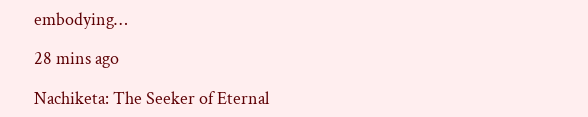embodying…

28 mins ago

Nachiketa: The Seeker of Eternal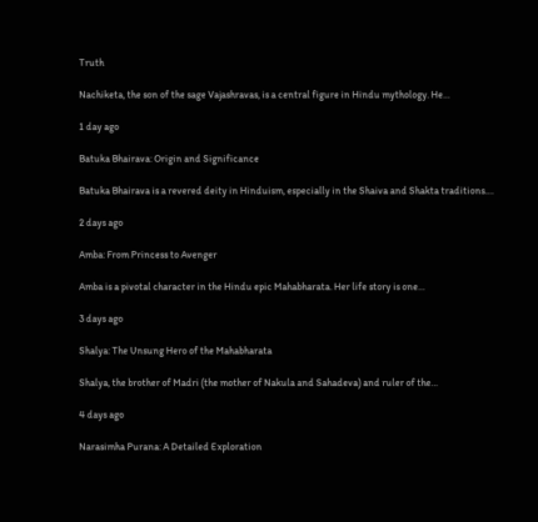Truth

Nachiketa, the son of the sage Vajashravas, is a central figure in Hindu mythology. He…

1 day ago

Batuka Bhairava: Origin and Significance

Batuka Bhairava is a revered deity in Hinduism, especially in the Shaiva and Shakta traditions.…

2 days ago

Amba: From Princess to Avenger

Amba is a pivotal character in the Hindu epic Mahabharata. Her life story is one…

3 days ago

Shalya: The Unsung Hero of the Mahabharata

Shalya, the brother of Madri (the mother of Nakula and Sahadeva) and ruler of the…

4 days ago

Narasimha Purana: A Detailed Exploration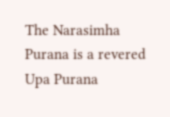The Narasimha Purana is a revered Upa Purana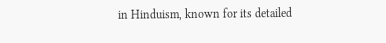in Hinduism, known for its detailed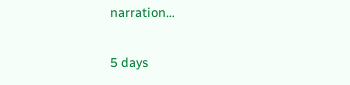narration…

5 days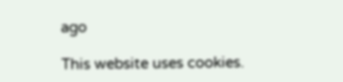ago

This website uses cookies.